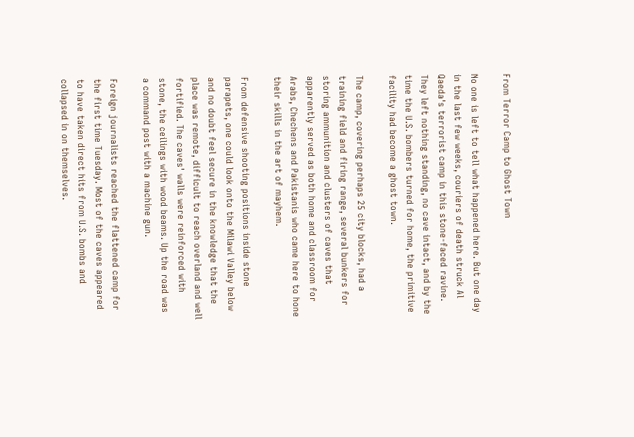From Terror Camp to Ghost Town

No one is left to tell what happened here. But one day in the last few weeks, couriers of death struck Al Qaeda's terrorist camp in this stone-faced ravine. They left nothing standing, no cave intact, and by the time the U.S. bombers turned for home, the primitive facility had become a ghost town.

The camp, covering perhaps 25 city blocks, had a training field and firing range, several bunkers for storing ammunition and clusters of caves that apparently served as both home and classroom for Arabs, Chechens and Pakistanis who came here to hone their skills in the art of mayhem.

From defensive shooting positions inside stone parapets, one could look onto the Milawi Valley below and no doubt feel secure in the knowledge that the place was remote, difficult to reach overland and well fortified. The caves' walls were reinforced with stone, the ceilings with wood beams. Up the road was a command post with a machine gun.

Foreign journalists reached the flattened camp for the first time Tuesday. Most of the caves appeared to have taken direct hits from U.S. bombs and collapsed in on themselves.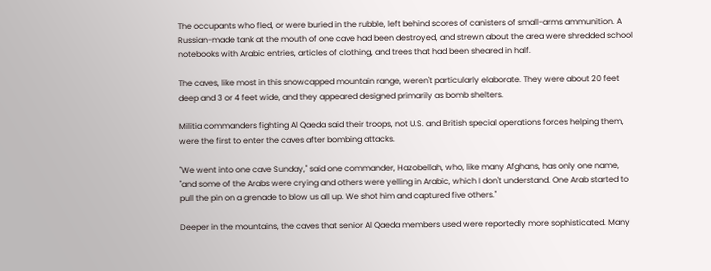The occupants who fled, or were buried in the rubble, left behind scores of canisters of small-arms ammunition. A Russian-made tank at the mouth of one cave had been destroyed, and strewn about the area were shredded school notebooks with Arabic entries, articles of clothing, and trees that had been sheared in half.

The caves, like most in this snowcapped mountain range, weren't particularly elaborate. They were about 20 feet deep and 3 or 4 feet wide, and they appeared designed primarily as bomb shelters.

Militia commanders fighting Al Qaeda said their troops, not U.S. and British special operations forces helping them, were the first to enter the caves after bombing attacks.

"We went into one cave Sunday," said one commander, Hazobellah, who, like many Afghans, has only one name, "and some of the Arabs were crying and others were yelling in Arabic, which I don't understand. One Arab started to pull the pin on a grenade to blow us all up. We shot him and captured five others."

Deeper in the mountains, the caves that senior Al Qaeda members used were reportedly more sophisticated. Many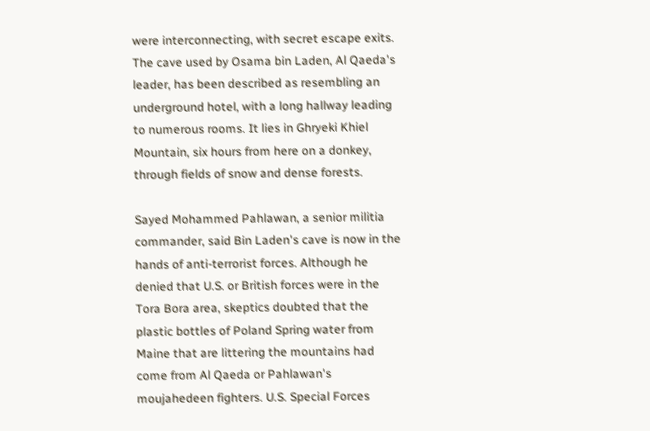were interconnecting, with secret escape exits. The cave used by Osama bin Laden, Al Qaeda's leader, has been described as resembling an underground hotel, with a long hallway leading to numerous rooms. It lies in Ghryeki Khiel Mountain, six hours from here on a donkey, through fields of snow and dense forests.

Sayed Mohammed Pahlawan, a senior militia commander, said Bin Laden's cave is now in the hands of anti-terrorist forces. Although he denied that U.S. or British forces were in the Tora Bora area, skeptics doubted that the plastic bottles of Poland Spring water from Maine that are littering the mountains had come from Al Qaeda or Pahlawan's moujahedeen fighters. U.S. Special Forces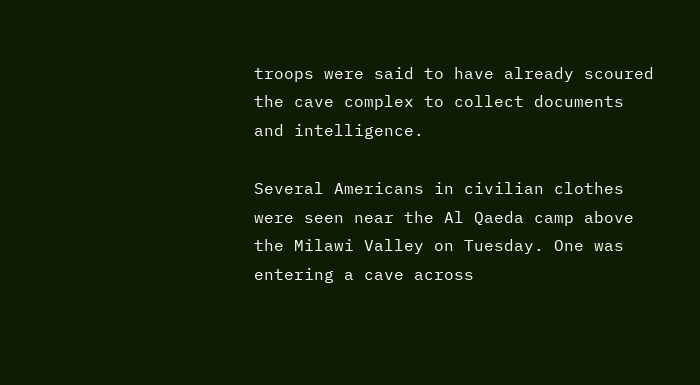troops were said to have already scoured the cave complex to collect documents and intelligence.

Several Americans in civilian clothes were seen near the Al Qaeda camp above the Milawi Valley on Tuesday. One was entering a cave across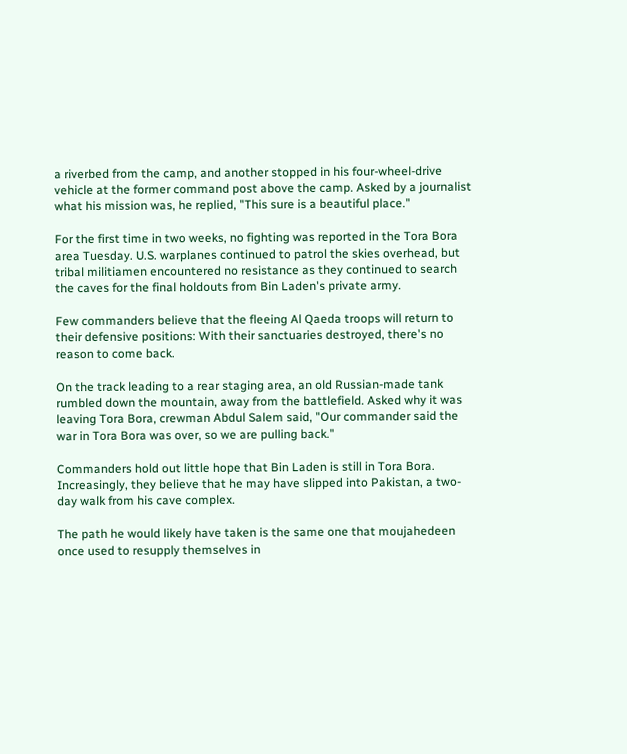a riverbed from the camp, and another stopped in his four-wheel-drive vehicle at the former command post above the camp. Asked by a journalist what his mission was, he replied, "This sure is a beautiful place."

For the first time in two weeks, no fighting was reported in the Tora Bora area Tuesday. U.S. warplanes continued to patrol the skies overhead, but tribal militiamen encountered no resistance as they continued to search the caves for the final holdouts from Bin Laden's private army.

Few commanders believe that the fleeing Al Qaeda troops will return to their defensive positions: With their sanctuaries destroyed, there's no reason to come back.

On the track leading to a rear staging area, an old Russian-made tank rumbled down the mountain, away from the battlefield. Asked why it was leaving Tora Bora, crewman Abdul Salem said, "Our commander said the war in Tora Bora was over, so we are pulling back."

Commanders hold out little hope that Bin Laden is still in Tora Bora. Increasingly, they believe that he may have slipped into Pakistan, a two-day walk from his cave complex.

The path he would likely have taken is the same one that moujahedeen once used to resupply themselves in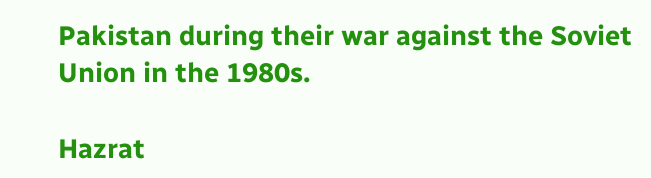Pakistan during their war against the Soviet Union in the 1980s.

Hazrat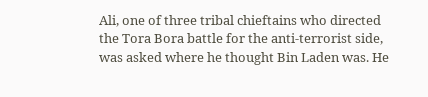Ali, one of three tribal chieftains who directed the Tora Bora battle for the anti-terrorist side, was asked where he thought Bin Laden was. He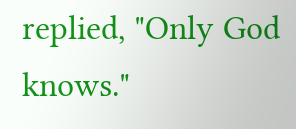replied, "Only God knows."